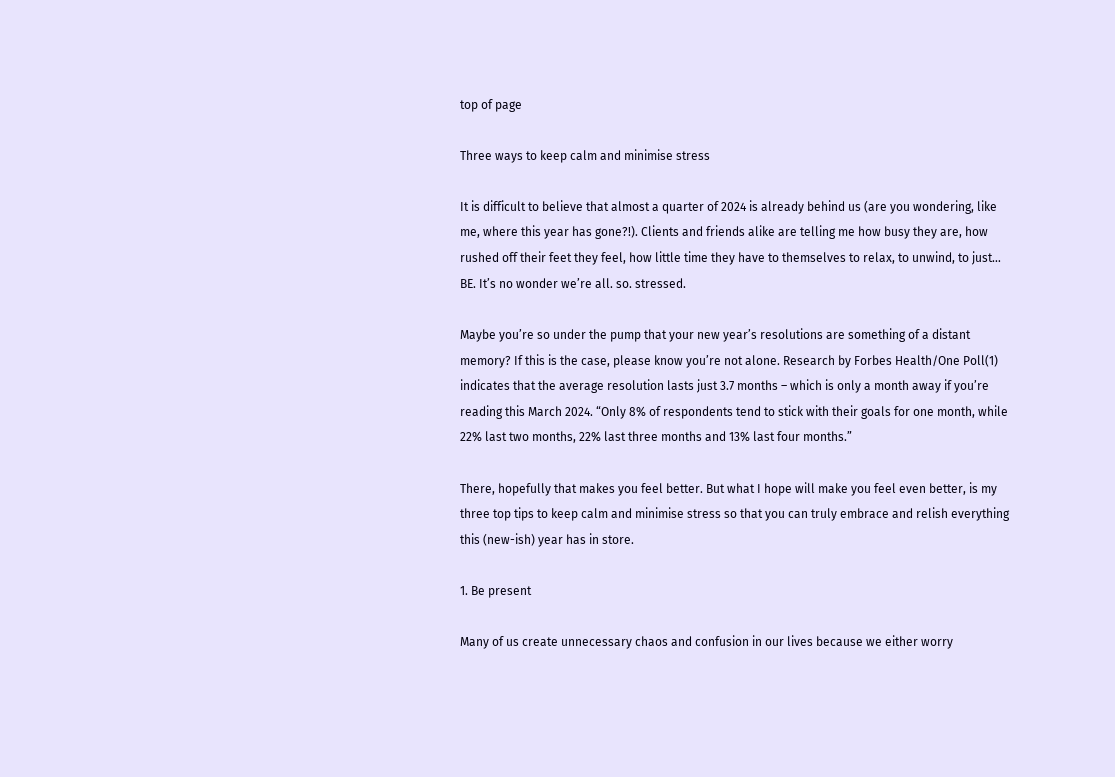top of page

Three ways to keep calm and minimise stress

It is difficult to believe that almost a quarter of 2024 is already behind us (are you wondering, like me, where this year has gone?!). Clients and friends alike are telling me how busy they are, how rushed off their feet they feel, how little time they have to themselves to relax, to unwind, to just… BE. It’s no wonder we’re all. so. stressed.

Maybe you’re so under the pump that your new year’s resolutions are something of a distant memory? If this is the case, please know you’re not alone. Research by Forbes Health/One Poll(1) indicates that the average resolution lasts just 3.7 months – which is only a month away if you’re reading this March 2024. “Only 8% of respondents tend to stick with their goals for one month, while 22% last two months, 22% last three months and 13% last four months.”

There, hopefully that makes you feel better. But what I hope will make you feel even better, is my three top tips to keep calm and minimise stress so that you can truly embrace and relish everything this (new-ish) year has in store.

1. Be present

Many of us create unnecessary chaos and confusion in our lives because we either worry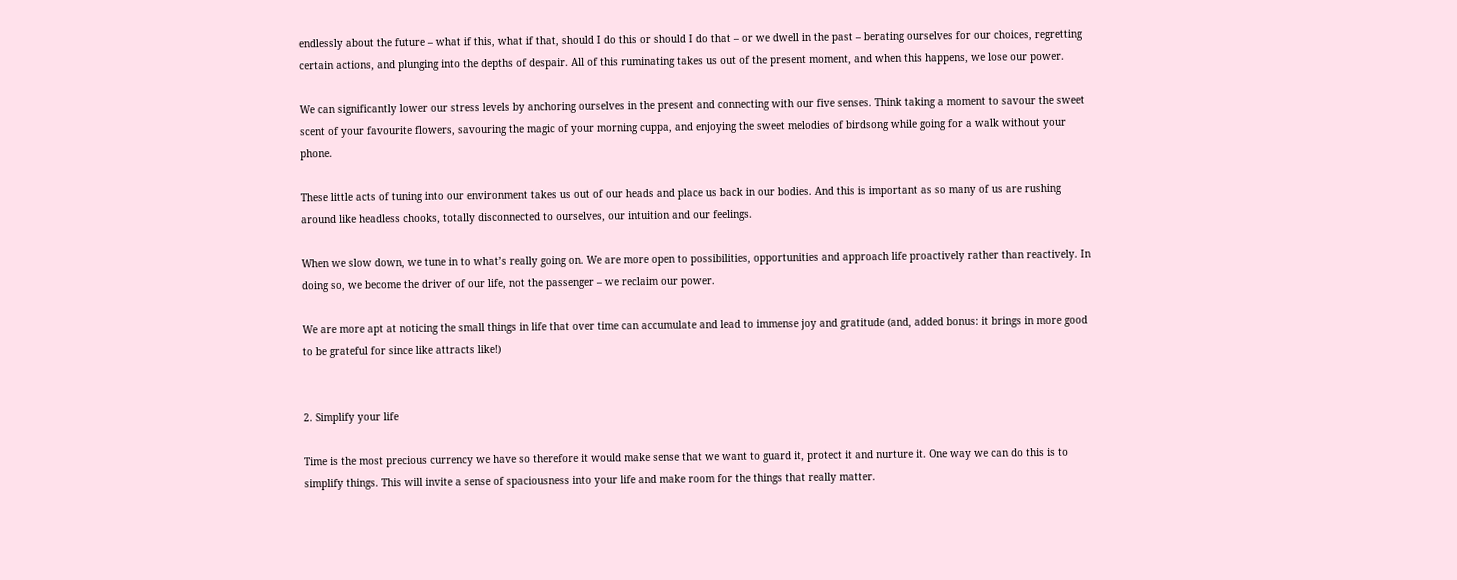endlessly about the future – what if this, what if that, should I do this or should I do that – or we dwell in the past – berating ourselves for our choices, regretting certain actions, and plunging into the depths of despair. All of this ruminating takes us out of the present moment, and when this happens, we lose our power.

We can significantly lower our stress levels by anchoring ourselves in the present and connecting with our five senses. Think taking a moment to savour the sweet scent of your favourite flowers, savouring the magic of your morning cuppa, and enjoying the sweet melodies of birdsong while going for a walk without your phone.

These little acts of tuning into our environment takes us out of our heads and place us back in our bodies. And this is important as so many of us are rushing around like headless chooks, totally disconnected to ourselves, our intuition and our feelings.

When we slow down, we tune in to what’s really going on. We are more open to possibilities, opportunities and approach life proactively rather than reactively. In doing so, we become the driver of our life, not the passenger – we reclaim our power.

We are more apt at noticing the small things in life that over time can accumulate and lead to immense joy and gratitude (and, added bonus: it brings in more good to be grateful for since like attracts like!)


2. Simplify your life

Time is the most precious currency we have so therefore it would make sense that we want to guard it, protect it and nurture it. One way we can do this is to simplify things. This will invite a sense of spaciousness into your life and make room for the things that really matter.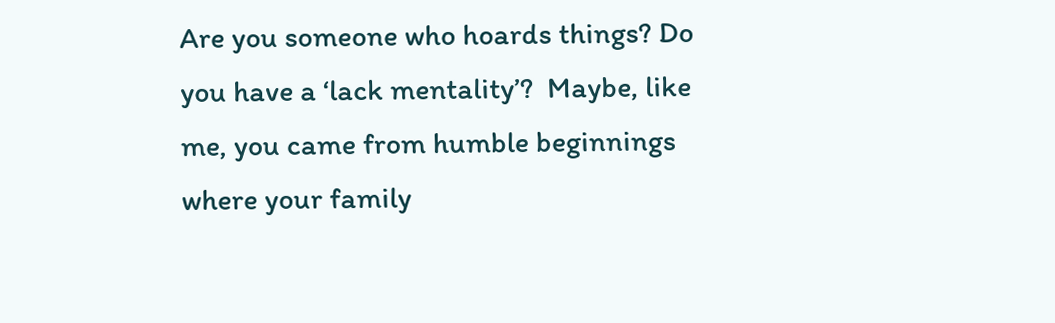Are you someone who hoards things? Do you have a ‘lack mentality’?  Maybe, like me, you came from humble beginnings where your family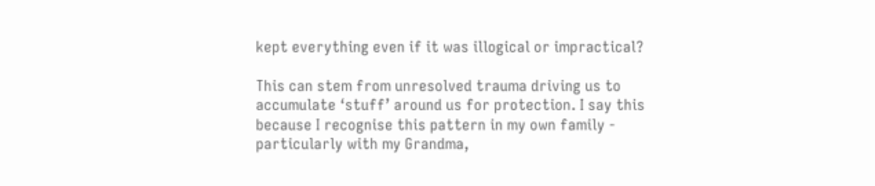kept everything even if it was illogical or impractical?

This can stem from unresolved trauma driving us to accumulate ‘stuff’ around us for protection. I say this because I recognise this pattern in my own family - particularly with my Grandma,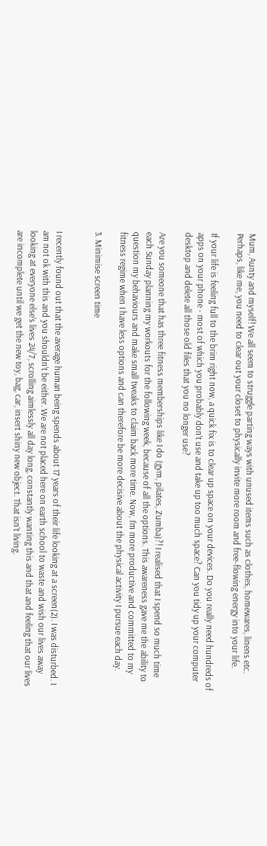Mum, Aunty and myself! We all seem to struggle parting ways with unused items such as clothes, homewares, linens etc. Perhaps, like me, you need to clear out your closet to physically invite more room and free-flowing energy into your life.

If your life is feeling full to the brim right now, a quick fix is to clear up space on your devices. Do you really need hundreds of apps on your phone - most of which you probably don’t use and take up too much space? Can you tidy up your computer desktop and delete all those old files that you no longer use?

Are you someone that has three fitness memberships like I do (gym, pilates, Zumba)?! I realised that I spend so much time each Sunday planning my workouts for the following week, because of all the options. This awareness gave me the ability to question my behaviours and make small tweaks to claim back more time. Now, I’m more productive and committed to my fitness regime when I have less options and can therefore be more decisive about the physical activity I pursue each day.

3. Minimise screen time


I recently found out that the average human being spends about 17 years of their life looking at a screen(2). I was disturbed. I am not ok with this and you shouldn’t be either. We are not placed here on earth school to waste and wish our lives away looking at everyone else’s lives 24/7, scrolling aimlessly all day long, constantly wanting this and that and feeling that our lives are incomplete until we get the new toy, bag, car, insert shiny new object. That isn’t living.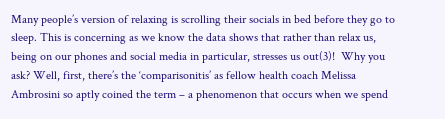Many people’s version of relaxing is scrolling their socials in bed before they go to sleep. This is concerning as we know the data shows that rather than relax us, being on our phones and social media in particular, stresses us out(3)!  Why you ask? Well, first, there’s the ‘comparisonitis’ as fellow health coach Melissa Ambrosini so aptly coined the term – a phenomenon that occurs when we spend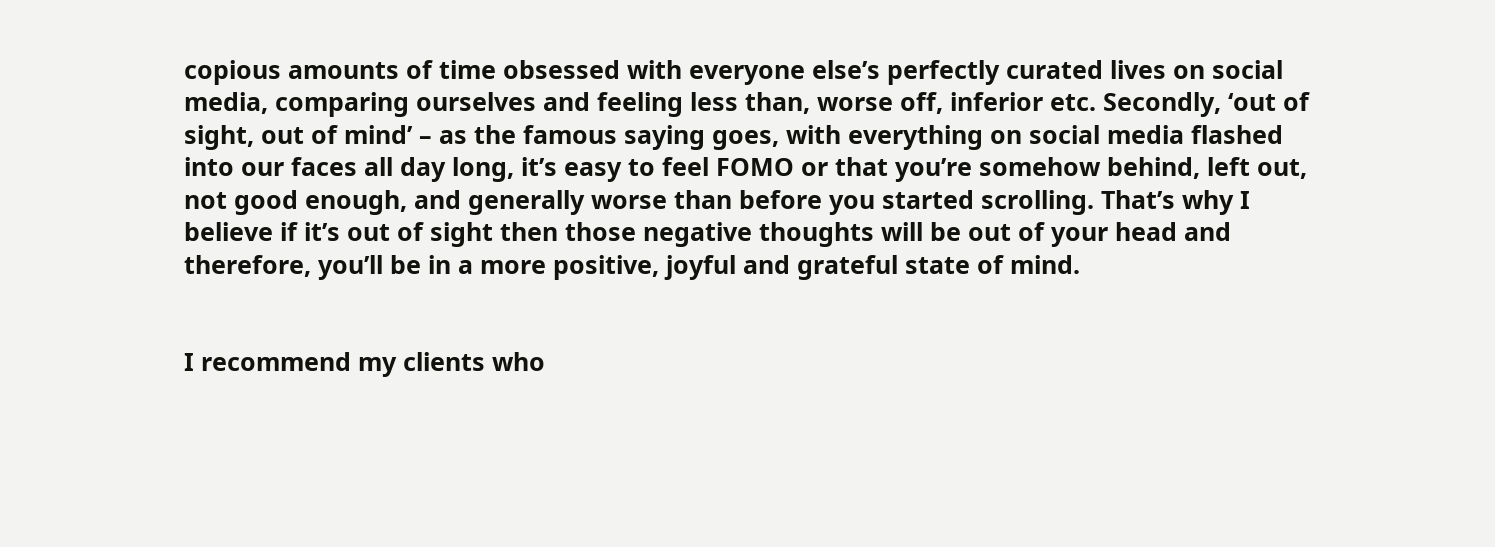copious amounts of time obsessed with everyone else’s perfectly curated lives on social media, comparing ourselves and feeling less than, worse off, inferior etc. Secondly, ‘out of sight, out of mind’ – as the famous saying goes, with everything on social media flashed into our faces all day long, it’s easy to feel FOMO or that you’re somehow behind, left out, not good enough, and generally worse than before you started scrolling. That’s why I believe if it’s out of sight then those negative thoughts will be out of your head and therefore, you’ll be in a more positive, joyful and grateful state of mind.


I recommend my clients who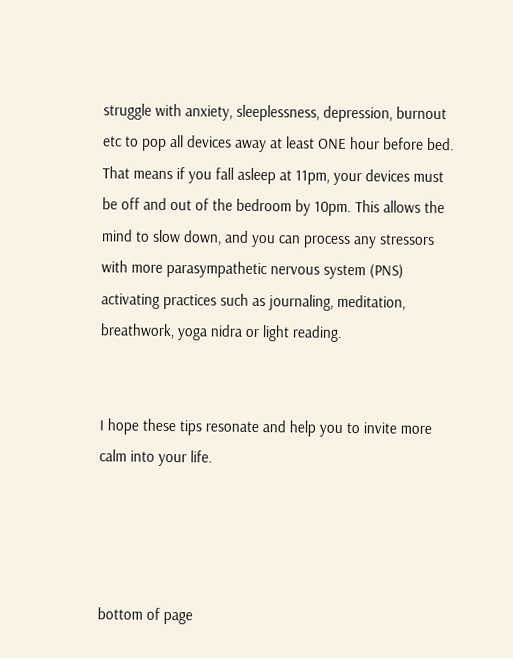struggle with anxiety, sleeplessness, depression, burnout etc to pop all devices away at least ONE hour before bed. That means if you fall asleep at 11pm, your devices must be off and out of the bedroom by 10pm. This allows the mind to slow down, and you can process any stressors with more parasympathetic nervous system (PNS) activating practices such as journaling, meditation, breathwork, yoga nidra or light reading.


I hope these tips resonate and help you to invite more calm into your life.




bottom of page